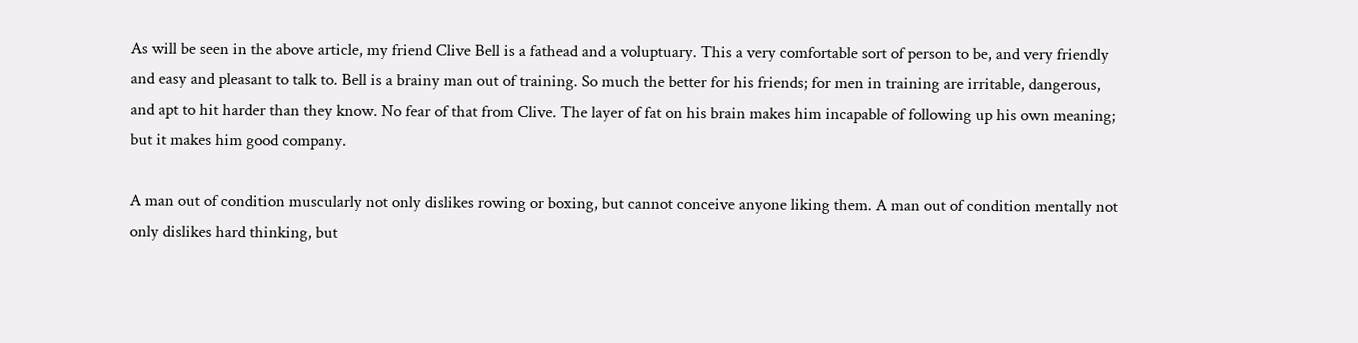As will be seen in the above article, my friend Clive Bell is a fathead and a voluptuary. This a very comfortable sort of person to be, and very friendly and easy and pleasant to talk to. Bell is a brainy man out of training. So much the better for his friends; for men in training are irritable, dangerous, and apt to hit harder than they know. No fear of that from Clive. The layer of fat on his brain makes him incapable of following up his own meaning; but it makes him good company.

A man out of condition muscularly not only dislikes rowing or boxing, but cannot conceive anyone liking them. A man out of condition mentally not only dislikes hard thinking, but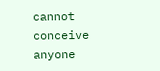cannot conceive anyone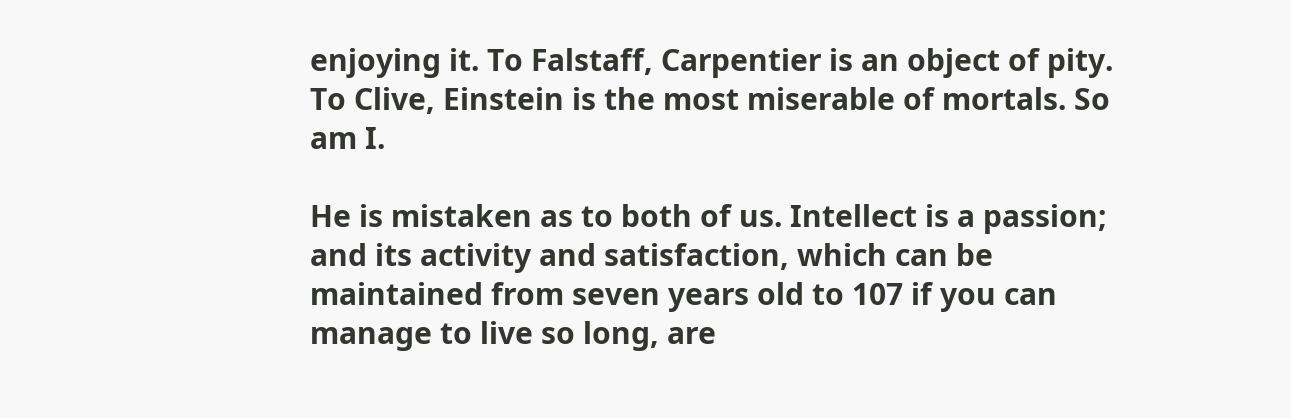enjoying it. To Falstaff, Carpentier is an object of pity. To Clive, Einstein is the most miserable of mortals. So am I.

He is mistaken as to both of us. Intellect is a passion; and its activity and satisfaction, which can be maintained from seven years old to 107 if you can manage to live so long, are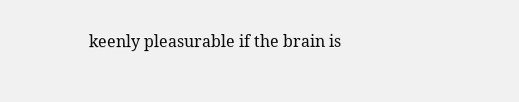keenly pleasurable if the brain is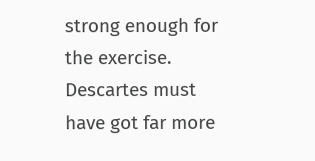strong enough for the exercise. Descartes must have got far more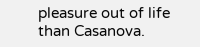pleasure out of life than Casanova.